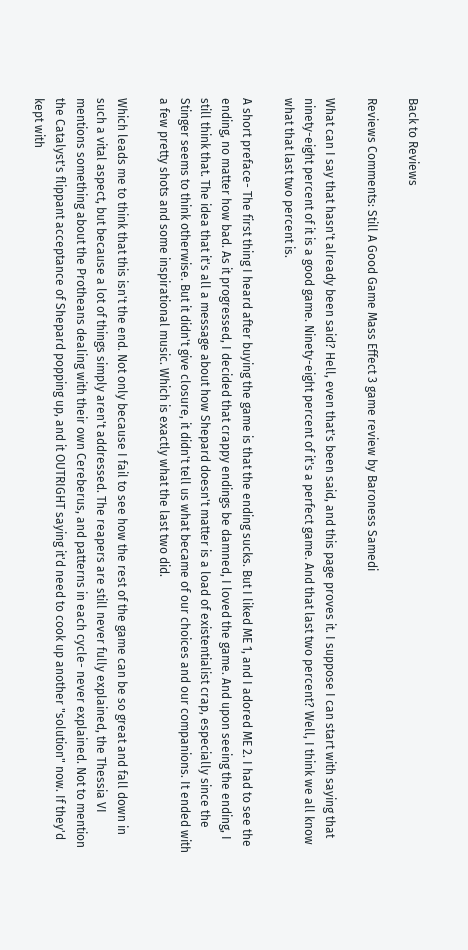Back to Reviews

Reviews Comments: Still A Good Game Mass Effect 3 game review by Baroness Samedi

What can I say that hasn't already been said? Hell, even that's been said, and this page proves it. I suppose I can start with saying that ninety-eight percent of it is a good game. Ninety-eight percent of it's a perfect game. And that last two percent? Well, I think we all know what that last two percent is.

A short preface- The first thing I heard after buying the game is that the ending sucks. But I liked ME 1, and I adored ME 2. I had to see the ending, no matter how bad. As it progressed, I decided that crappy endings be damned, I loved the game. And upon seeing the ending, I still think that. The idea that it's all a message about how Shepard doesn't matter is a load of existentialist crap, especially since the Stinger seems to think otherwise. But it didn't give closure, it didn't tell us what became of our choices and our companions. It ended with a few pretty shots and some inspirational music. Which is exactly what the last two did.

Which leads me to think that this isn't the end. Not only because I fail to see how the rest of the game can be so great and fall down in such a vital aspect, but because a lot of things simply aren't addressed. The reapers are still never fully explained, the Thessia VI mentions something about the Protheans dealing with their own Cereberus, and patterns in each cycle- never explained. Not to mention the Catalyst's flippant acceptance of Shepard popping up, and it OUTRIGHT saying it'd need to cook up another "solution" now. If they'd kept with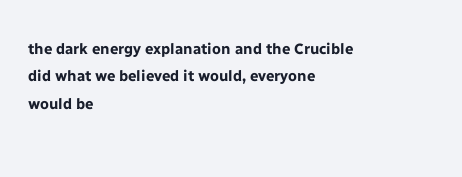the dark energy explanation and the Crucible did what we believed it would, everyone would be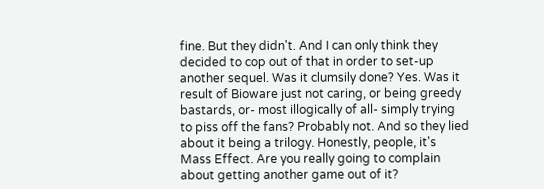fine. But they didn't. And I can only think they decided to cop out of that in order to set-up another sequel. Was it clumsily done? Yes. Was it result of Bioware just not caring, or being greedy bastards, or- most illogically of all- simply trying to piss off the fans? Probably not. And so they lied about it being a trilogy. Honestly, people, it's Mass Effect. Are you really going to complain about getting another game out of it?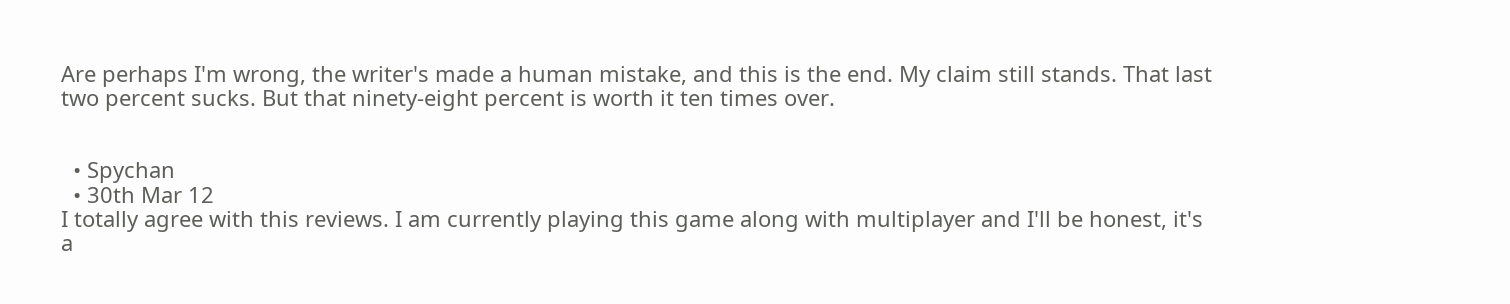Are perhaps I'm wrong, the writer's made a human mistake, and this is the end. My claim still stands. That last two percent sucks. But that ninety-eight percent is worth it ten times over.


  • Spychan
  • 30th Mar 12
I totally agree with this reviews. I am currently playing this game along with multiplayer and I'll be honest, it's a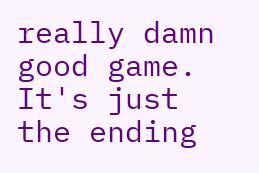really damn good game. It's just the ending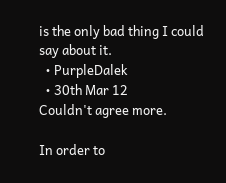is the only bad thing I could say about it.
  • PurpleDalek
  • 30th Mar 12
Couldn't agree more.

In order to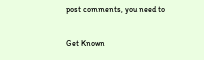post comments, you need to

Get Known